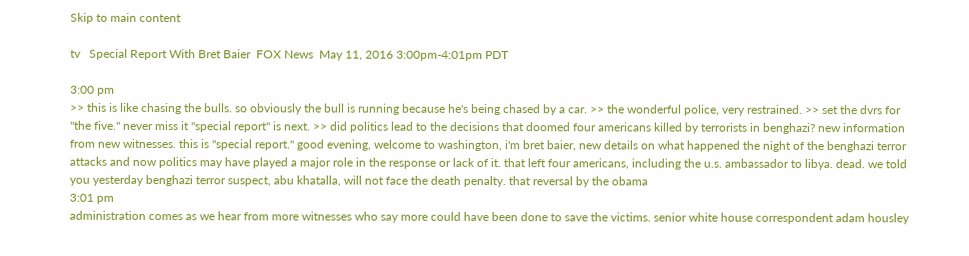Skip to main content

tv   Special Report With Bret Baier  FOX News  May 11, 2016 3:00pm-4:01pm PDT

3:00 pm
>> this is like chasing the bulls. so obviously the bull is running because he's being chased by a car. >> the wonderful police, very restrained. >> set the dvrs for "the five." never miss it "special report" is next. >> did politics lead to the decisions that doomed four americans killed by terrorists in benghazi? new information from new witnesses. this is "special report." good evening, welcome to washington, i'm bret baier, new details on what happened the night of the benghazi terror attacks and now politics may have played a major role in the response or lack of it. that left four americans, including the u.s. ambassador to libya. dead. we told you yesterday benghazi terror suspect, abu khatalla, will not face the death penalty. that reversal by the obama
3:01 pm
administration comes as we hear from more witnesses who say more could have been done to save the victims. senior white house correspondent adam housley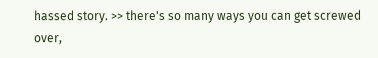hassed story. >> there's so many ways you can get screwed over,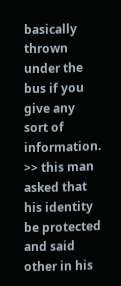basically thrown under the bus if you give any sort of information. >> this man asked that his identity be protected and said other in his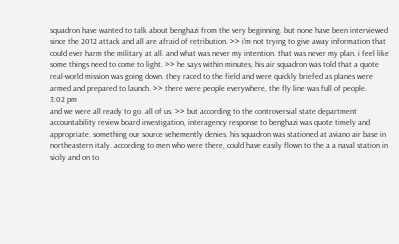squadron have wanted to talk about benghazi from the very beginning. but none have been interviewed since the 2012 attack and all are afraid of retribution. >> i'm not trying to give away information that could ever harm the military at all. and what was never my intention. that was never my plan. i feel like some things need to come to light. >> he says within minutes, his air squadron was told that a quote real-world mission was going down. they raced to the field and were quickly briefed as planes were armed and prepared to launch. >> there were people everywhere, the fly line was full of people.
3:02 pm
and we were all ready to go. all of us. >> but according to the controversial state department accountability review board investigation, interagency response to benghazi was quote timely and appropriate. something our source vehemently denies. his squadron was stationed at aviano air base in northeastern italy. according to men who were there, could have easily flown to the a a naval station in sicily and on to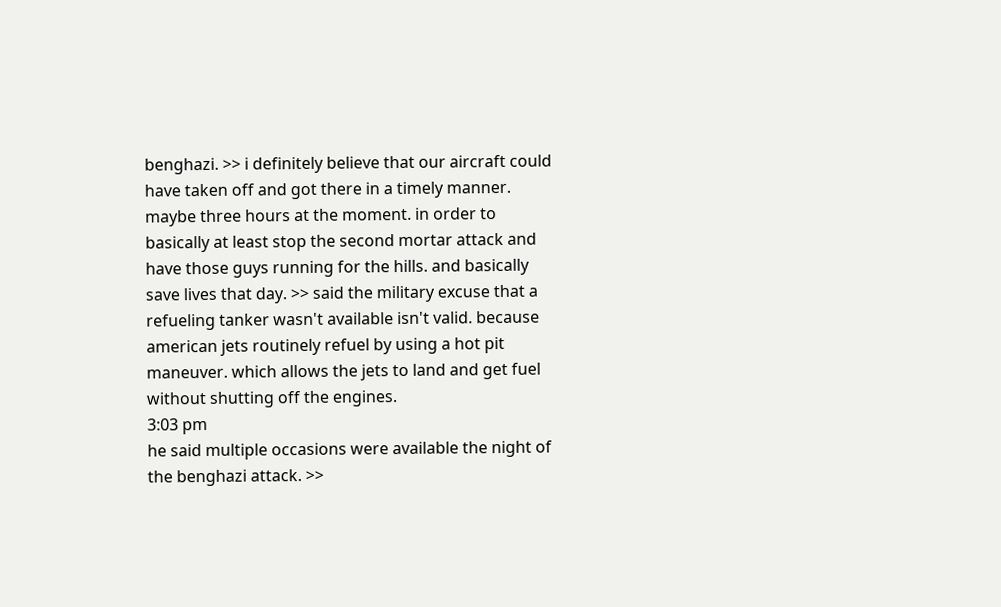benghazi. >> i definitely believe that our aircraft could have taken off and got there in a timely manner. maybe three hours at the moment. in order to basically at least stop the second mortar attack and have those guys running for the hills. and basically save lives that day. >> said the military excuse that a refueling tanker wasn't available isn't valid. because american jets routinely refuel by using a hot pit maneuver. which allows the jets to land and get fuel without shutting off the engines.
3:03 pm
he said multiple occasions were available the night of the benghazi attack. >>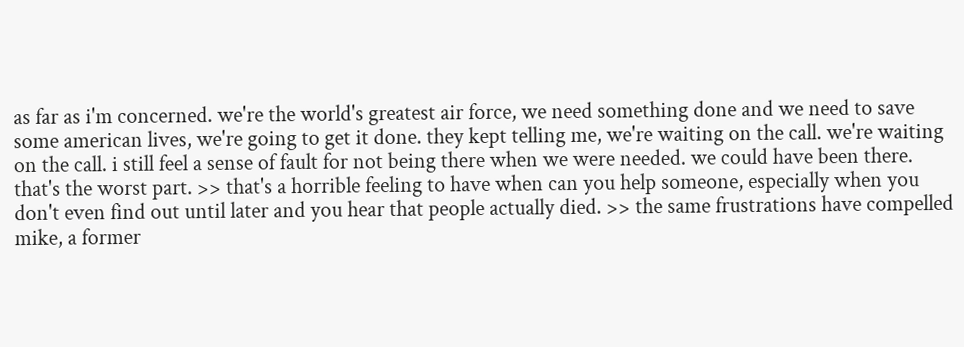as far as i'm concerned. we're the world's greatest air force, we need something done and we need to save some american lives, we're going to get it done. they kept telling me, we're waiting on the call. we're waiting on the call. i still feel a sense of fault for not being there when we were needed. we could have been there. that's the worst part. >> that's a horrible feeling to have when can you help someone, especially when you don't even find out until later and you hear that people actually died. >> the same frustrations have compelled mike, a former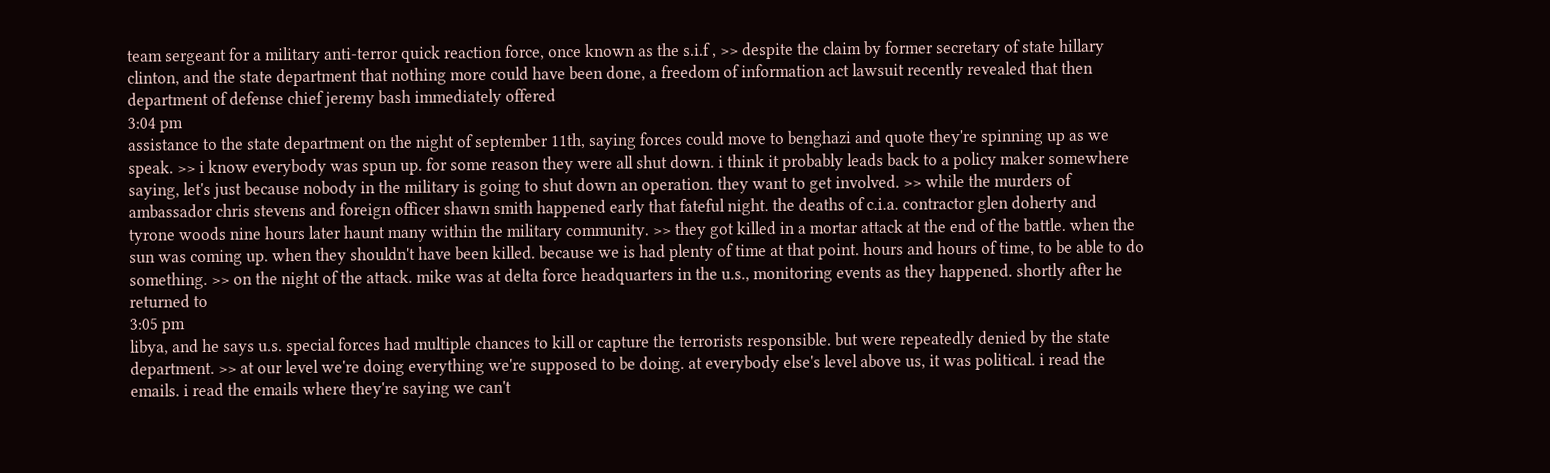team sergeant for a military anti-terror quick reaction force, once known as the s.i.f , >> despite the claim by former secretary of state hillary clinton, and the state department that nothing more could have been done, a freedom of information act lawsuit recently revealed that then department of defense chief jeremy bash immediately offered
3:04 pm
assistance to the state department on the night of september 11th, saying forces could move to benghazi and quote they're spinning up as we speak. >> i know everybody was spun up. for some reason they were all shut down. i think it probably leads back to a policy maker somewhere saying, let's just because nobody in the military is going to shut down an operation. they want to get involved. >> while the murders of ambassador chris stevens and foreign officer shawn smith happened early that fateful night. the deaths of c.i.a. contractor glen doherty and tyrone woods nine hours later haunt many within the military community. >> they got killed in a mortar attack at the end of the battle. when the sun was coming up. when they shouldn't have been killed. because we is had plenty of time at that point. hours and hours of time, to be able to do something. >> on the night of the attack. mike was at delta force headquarters in the u.s., monitoring events as they happened. shortly after he returned to
3:05 pm
libya, and he says u.s. special forces had multiple chances to kill or capture the terrorists responsible. but were repeatedly denied by the state department. >> at our level we're doing everything we're supposed to be doing. at everybody else's level above us, it was political. i read the emails. i read the emails where they're saying we can't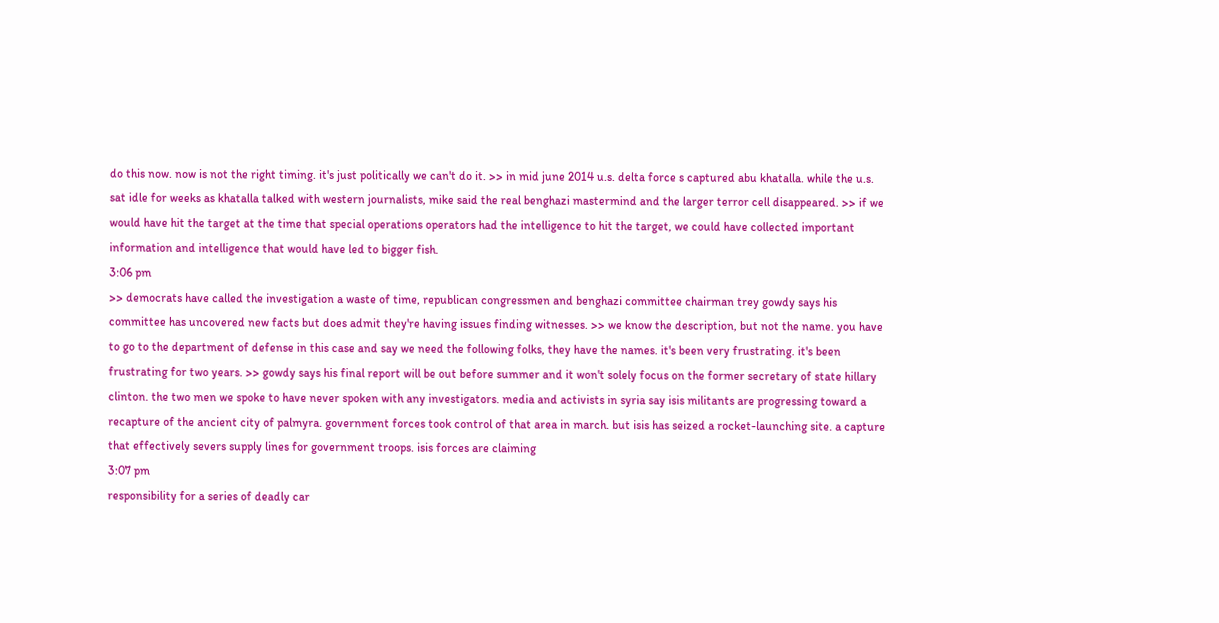do this now. now is not the right timing. it's just politically we can't do it. >> in mid june 2014 u.s. delta force s captured abu khatalla. while the u.s. sat idle for weeks as khatalla talked with western journalists, mike said the real benghazi mastermind and the larger terror cell disappeared. >> if we would have hit the target at the time that special operations operators had the intelligence to hit the target, we could have collected important information and intelligence that would have led to bigger fish.
3:06 pm
>> democrats have called the investigation a waste of time, republican congressmen and benghazi committee chairman trey gowdy says his committee has uncovered new facts but does admit they're having issues finding witnesses. >> we know the description, but not the name. you have to go to the department of defense in this case and say we need the following folks, they have the names. it's been very frustrating. it's been frustrating for two years. >> gowdy says his final report will be out before summer and it won't solely focus on the former secretary of state hillary clinton. the two men we spoke to have never spoken with any investigators. media and activists in syria say isis militants are progressing toward a recapture of the ancient city of palmyra. government forces took control of that area in march. but isis has seized a rocket-launching site. a capture that effectively severs supply lines for government troops. isis forces are claiming
3:07 pm
responsibility for a series of deadly car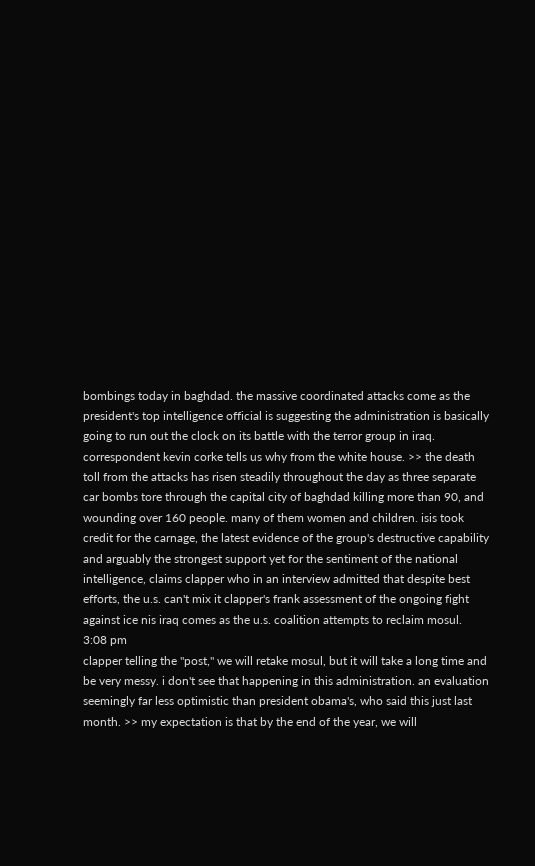bombings today in baghdad. the massive coordinated attacks come as the president's top intelligence official is suggesting the administration is basically going to run out the clock on its battle with the terror group in iraq. correspondent kevin corke tells us why from the white house. >> the death toll from the attacks has risen steadily throughout the day as three separate car bombs tore through the capital city of baghdad killing more than 90, and wounding over 160 people. many of them women and children. isis took credit for the carnage, the latest evidence of the group's destructive capability and arguably the strongest support yet for the sentiment of the national intelligence, claims clapper who in an interview admitted that despite best efforts, the u.s. can't mix it clapper's frank assessment of the ongoing fight against ice nis iraq comes as the u.s. coalition attempts to reclaim mosul.
3:08 pm
clapper telling the "post," we will retake mosul, but it will take a long time and be very messy. i don't see that happening in this administration. an evaluation seemingly far less optimistic than president obama's, who said this just last month. >> my expectation is that by the end of the year, we will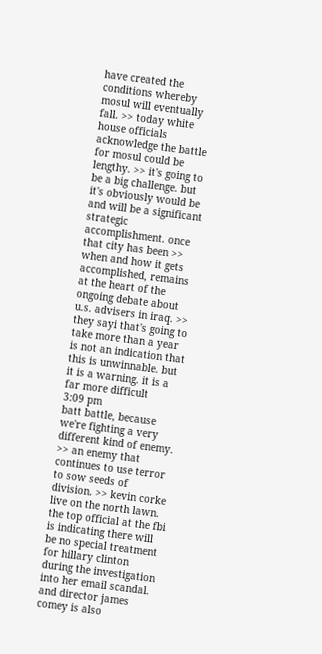have created the conditions whereby mosul will eventually fall. >> today white house officials acknowledge the battle for mosul could be lengthy. >> it's going to be a big challenge. but it's obviously would be and will be a significant strategic accomplishment. once that city has been >> when and how it gets accomplished, remains at the heart of the ongoing debate about u.s. advisers in iraq. >> they sayi that's going to take more than a year is not an indication that this is unwinnable. but it is a warning. it is a far more difficult
3:09 pm
batt battle, because we're fighting a very different kind of enemy. >> an enemy that continues to use terror to sow seeds of division. >> kevin corke live on the north lawn. the top official at the fbi is indicating there will be no special treatment for hillary clinton during the investigation into her email scandal. and director james comey is also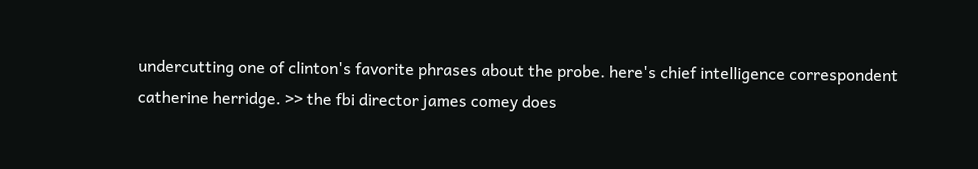undercutting one of clinton's favorite phrases about the probe. here's chief intelligence correspondent catherine herridge. >> the fbi director james comey does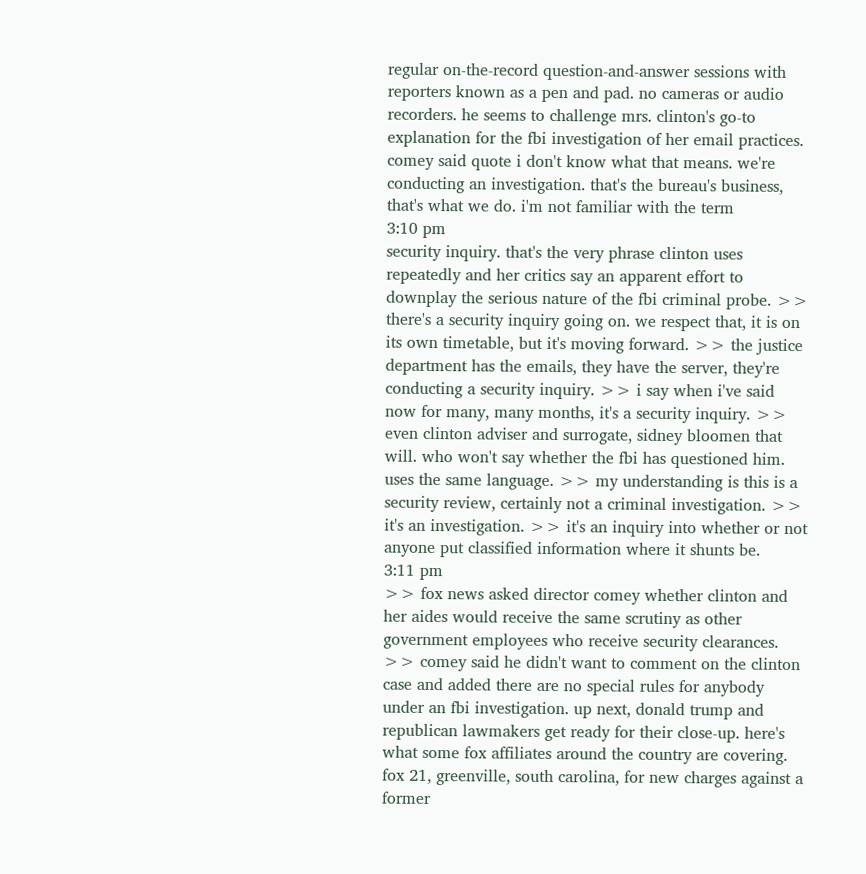regular on-the-record question-and-answer sessions with reporters known as a pen and pad. no cameras or audio recorders. he seems to challenge mrs. clinton's go-to explanation for the fbi investigation of her email practices. comey said quote i don't know what that means. we're conducting an investigation. that's the bureau's business, that's what we do. i'm not familiar with the term
3:10 pm
security inquiry. that's the very phrase clinton uses repeatedly and her critics say an apparent effort to downplay the serious nature of the fbi criminal probe. >> there's a security inquiry going on. we respect that, it is on its own timetable, but it's moving forward. >> the justice department has the emails, they have the server, they're conducting a security inquiry. >> i say when i've said now for many, many months, it's a security inquiry. >> even clinton adviser and surrogate, sidney bloomen that will. who won't say whether the fbi has questioned him. uses the same language. >> my understanding is this is a security review, certainly not a criminal investigation. >> it's an investigation. >> it's an inquiry into whether or not anyone put classified information where it shunts be.
3:11 pm
>> fox news asked director comey whether clinton and her aides would receive the same scrutiny as other government employees who receive security clearances. >> comey said he didn't want to comment on the clinton case and added there are no special rules for anybody under an fbi investigation. up next, donald trump and republican lawmakers get ready for their close-up. here's what some fox affiliates around the country are covering. fox 21, greenville, south carolina, for new charges against a former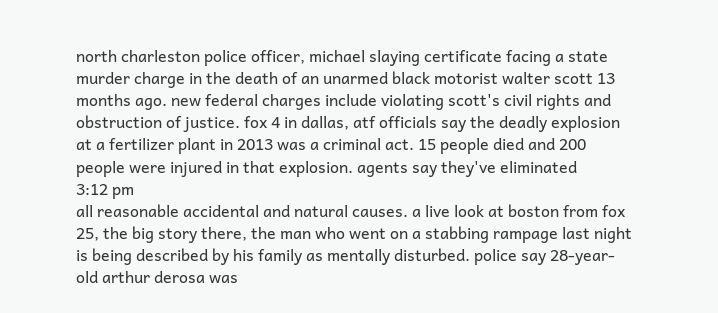north charleston police officer, michael slaying certificate facing a state murder charge in the death of an unarmed black motorist walter scott 13 months ago. new federal charges include violating scott's civil rights and obstruction of justice. fox 4 in dallas, atf officials say the deadly explosion at a fertilizer plant in 2013 was a criminal act. 15 people died and 200 people were injured in that explosion. agents say they've eliminated
3:12 pm
all reasonable accidental and natural causes. a live look at boston from fox 25, the big story there, the man who went on a stabbing rampage last night is being described by his family as mentally disturbed. police say 28-year-old arthur derosa was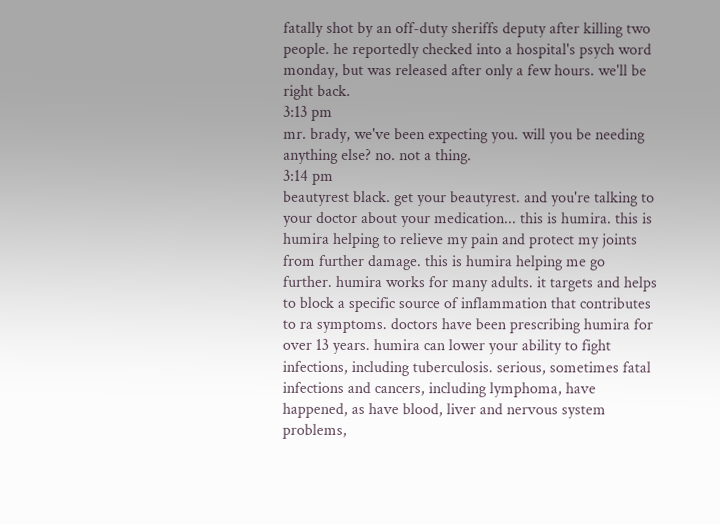fatally shot by an off-duty sheriffs deputy after killing two people. he reportedly checked into a hospital's psych word monday, but was released after only a few hours. we'll be right back.
3:13 pm
mr. brady, we've been expecting you. will you be needing anything else? no. not a thing.
3:14 pm
beautyrest black. get your beautyrest. and you're talking to your doctor about your medication... this is humira. this is humira helping to relieve my pain and protect my joints from further damage. this is humira helping me go further. humira works for many adults. it targets and helps to block a specific source of inflammation that contributes to ra symptoms. doctors have been prescribing humira for over 13 years. humira can lower your ability to fight infections, including tuberculosis. serious, sometimes fatal infections and cancers, including lymphoma, have happened, as have blood, liver and nervous system problems,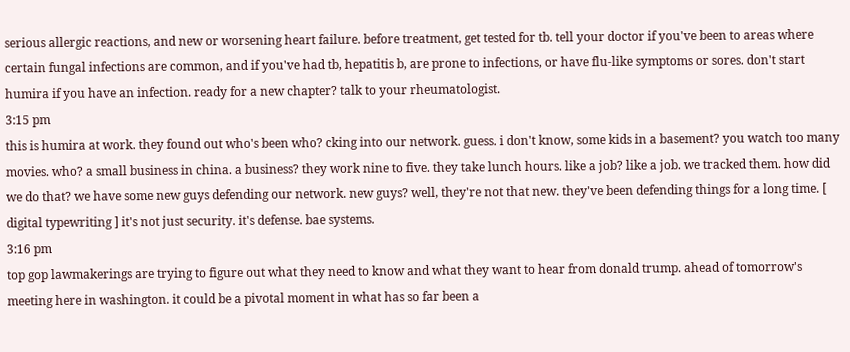serious allergic reactions, and new or worsening heart failure. before treatment, get tested for tb. tell your doctor if you've been to areas where certain fungal infections are common, and if you've had tb, hepatitis b, are prone to infections, or have flu-like symptoms or sores. don't start humira if you have an infection. ready for a new chapter? talk to your rheumatologist.
3:15 pm
this is humira at work. they found out who's been who? cking into our network. guess. i don't know, some kids in a basement? you watch too many movies. who? a small business in china. a business? they work nine to five. they take lunch hours. like a job? like a job. we tracked them. how did we do that? we have some new guys defending our network. new guys? well, they're not that new. they've been defending things for a long time. [ digital typewriting ] it's not just security. it's defense. bae systems.
3:16 pm
top gop lawmakerings are trying to figure out what they need to know and what they want to hear from donald trump. ahead of tomorrow's meeting here in washington. it could be a pivotal moment in what has so far been a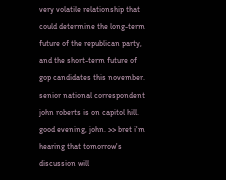very volatile relationship that could determine the long-term future of the republican party, and the short-term future of gop candidates this november. senior national correspondent john roberts is on capitol hill. good evening, john. >> bret i'm hearing that tomorrow's discussion will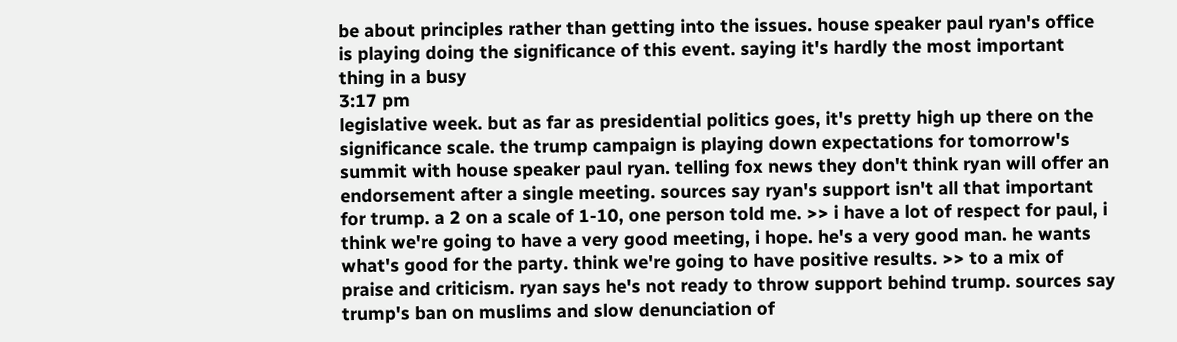be about principles rather than getting into the issues. house speaker paul ryan's office is playing doing the significance of this event. saying it's hardly the most important thing in a busy
3:17 pm
legislative week. but as far as presidential politics goes, it's pretty high up there on the significance scale. the trump campaign is playing down expectations for tomorrow's summit with house speaker paul ryan. telling fox news they don't think ryan will offer an endorsement after a single meeting. sources say ryan's support isn't all that important for trump. a 2 on a scale of 1-10, one person told me. >> i have a lot of respect for paul, i think we're going to have a very good meeting, i hope. he's a very good man. he wants what's good for the party. think we're going to have positive results. >> to a mix of praise and criticism. ryan says he's not ready to throw support behind trump. sources say trump's ban on muslims and slow denunciation of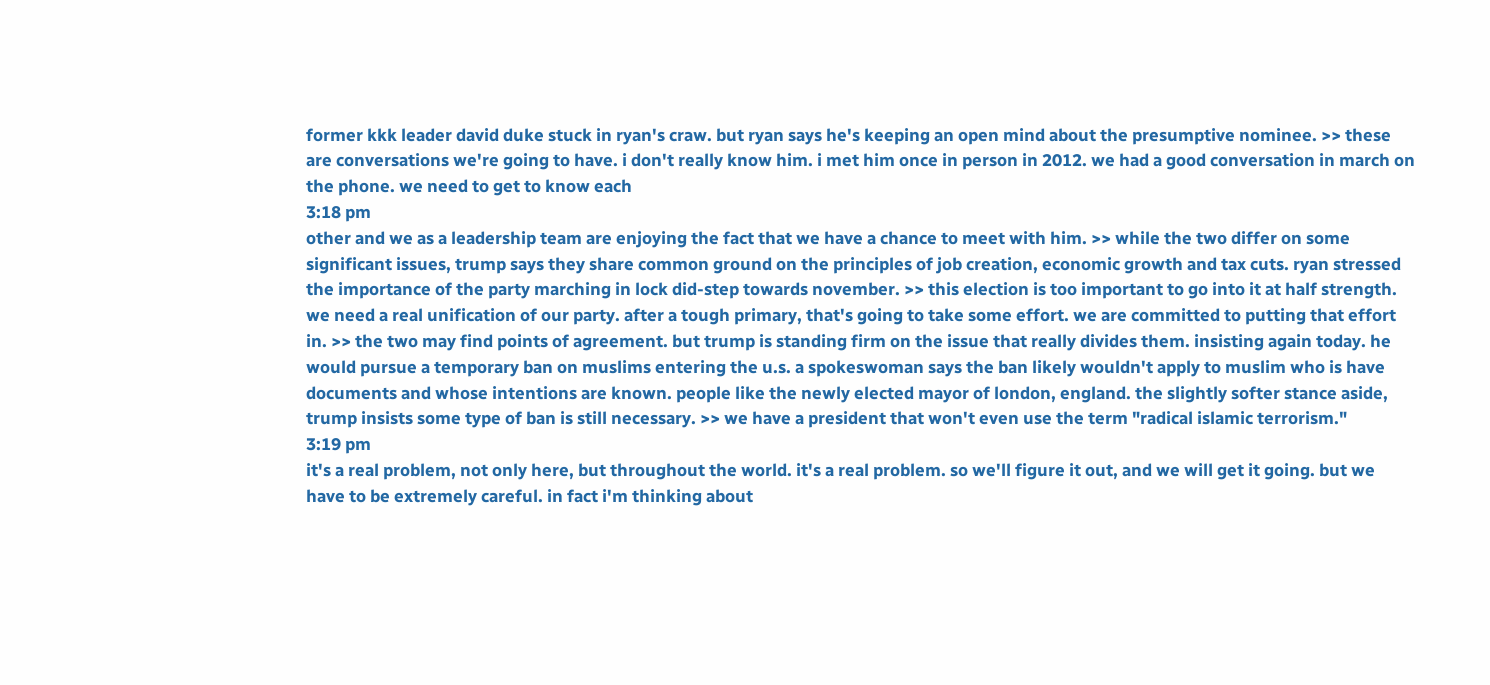former kkk leader david duke stuck in ryan's craw. but ryan says he's keeping an open mind about the presumptive nominee. >> these are conversations we're going to have. i don't really know him. i met him once in person in 2012. we had a good conversation in march on the phone. we need to get to know each
3:18 pm
other and we as a leadership team are enjoying the fact that we have a chance to meet with him. >> while the two differ on some significant issues, trump says they share common ground on the principles of job creation, economic growth and tax cuts. ryan stressed the importance of the party marching in lock did-step towards november. >> this election is too important to go into it at half strength. we need a real unification of our party. after a tough primary, that's going to take some effort. we are committed to putting that effort in. >> the two may find points of agreement. but trump is standing firm on the issue that really divides them. insisting again today. he would pursue a temporary ban on muslims entering the u.s. a spokeswoman says the ban likely wouldn't apply to muslim who is have documents and whose intentions are known. people like the newly elected mayor of london, england. the slightly softer stance aside, trump insists some type of ban is still necessary. >> we have a president that won't even use the term "radical islamic terrorism."
3:19 pm
it's a real problem, not only here, but throughout the world. it's a real problem. so we'll figure it out, and we will get it going. but we have to be extremely careful. in fact i'm thinking about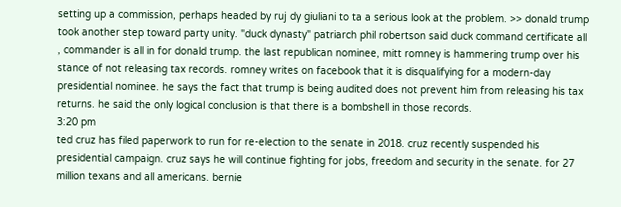setting up a commission, perhaps headed by ruj dy giuliani to ta a serious look at the problem. >> donald trump took another step toward party unity. "duck dynasty" patriarch phil robertson said duck command certificate all , commander is all in for donald trump. the last republican nominee, mitt romney is hammering trump over his stance of not releasing tax records. romney writes on facebook that it is disqualifying for a modern-day presidential nominee. he says the fact that trump is being audited does not prevent him from releasing his tax returns. he said the only logical conclusion is that there is a bombshell in those records.
3:20 pm
ted cruz has filed paperwork to run for re-election to the senate in 2018. cruz recently suspended his presidential campaign. cruz says he will continue fighting for jobs, freedom and security in the senate. for 27 million texans and all americans. bernie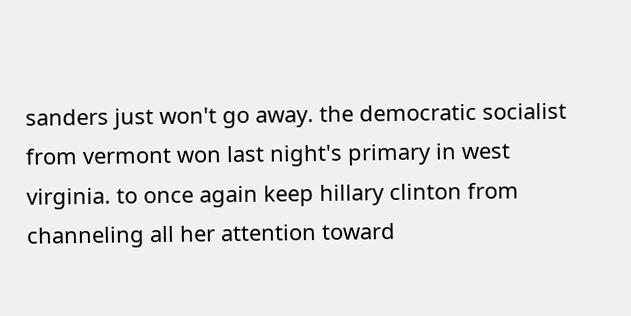sanders just won't go away. the democratic socialist from vermont won last night's primary in west virginia. to once again keep hillary clinton from channeling all her attention toward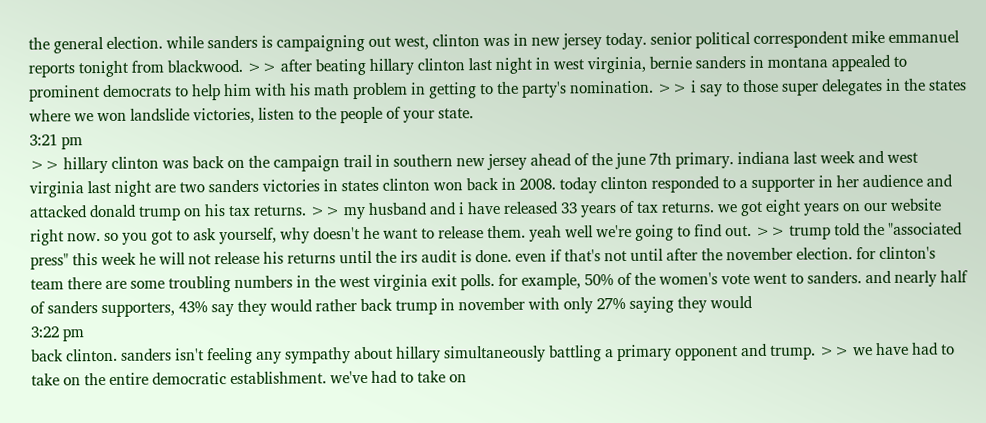the general election. while sanders is campaigning out west, clinton was in new jersey today. senior political correspondent mike emmanuel reports tonight from blackwood. >> after beating hillary clinton last night in west virginia, bernie sanders in montana appealed to prominent democrats to help him with his math problem in getting to the party's nomination. >> i say to those super delegates in the states where we won landslide victories, listen to the people of your state.
3:21 pm
>> hillary clinton was back on the campaign trail in southern new jersey ahead of the june 7th primary. indiana last week and west virginia last night are two sanders victories in states clinton won back in 2008. today clinton responded to a supporter in her audience and attacked donald trump on his tax returns. >> my husband and i have released 33 years of tax returns. we got eight years on our website right now. so you got to ask yourself, why doesn't he want to release them. yeah well we're going to find out. >> trump told the "associated press" this week he will not release his returns until the irs audit is done. even if that's not until after the november election. for clinton's team there are some troubling numbers in the west virginia exit polls. for example, 50% of the women's vote went to sanders. and nearly half of sanders supporters, 43% say they would rather back trump in november with only 27% saying they would
3:22 pm
back clinton. sanders isn't feeling any sympathy about hillary simultaneously battling a primary opponent and trump. >> we have had to take on the entire democratic establishment. we've had to take on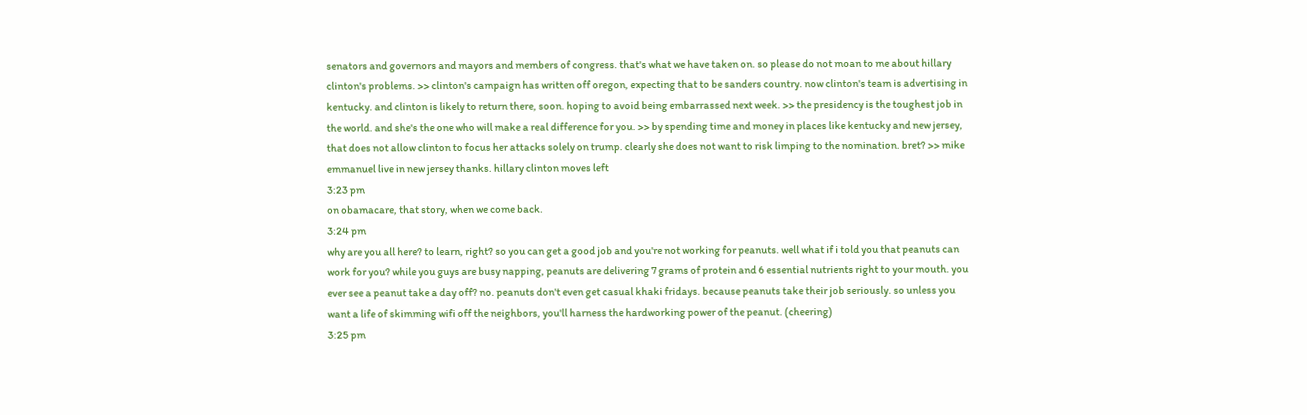senators and governors and mayors and members of congress. that's what we have taken on. so please do not moan to me about hillary clinton's problems. >> clinton's campaign has written off oregon, expecting that to be sanders country. now clinton's team is advertising in kentucky. and clinton is likely to return there, soon. hoping to avoid being embarrassed next week. >> the presidency is the toughest job in the world. and she's the one who will make a real difference for you. >> by spending time and money in places like kentucky and new jersey, that does not allow clinton to focus her attacks solely on trump. clearly she does not want to risk limping to the nomination. bret? >> mike emmanuel live in new jersey thanks. hillary clinton moves left
3:23 pm
on obamacare, that story, when we come back.
3:24 pm
why are you all here? to learn, right? so you can get a good job and you're not working for peanuts. well what if i told you that peanuts can work for you? while you guys are busy napping, peanuts are delivering 7 grams of protein and 6 essential nutrients right to your mouth. you ever see a peanut take a day off? no. peanuts don't even get casual khaki fridays. because peanuts take their job seriously. so unless you want a life of skimming wifi off the neighbors, you'll harness the hardworking power of the peanut. (cheering)
3:25 pm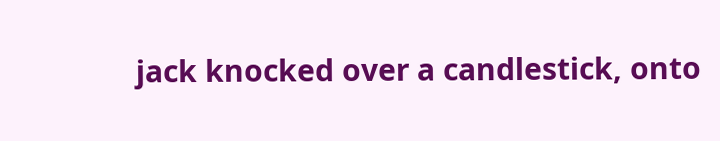jack knocked over a candlestick, onto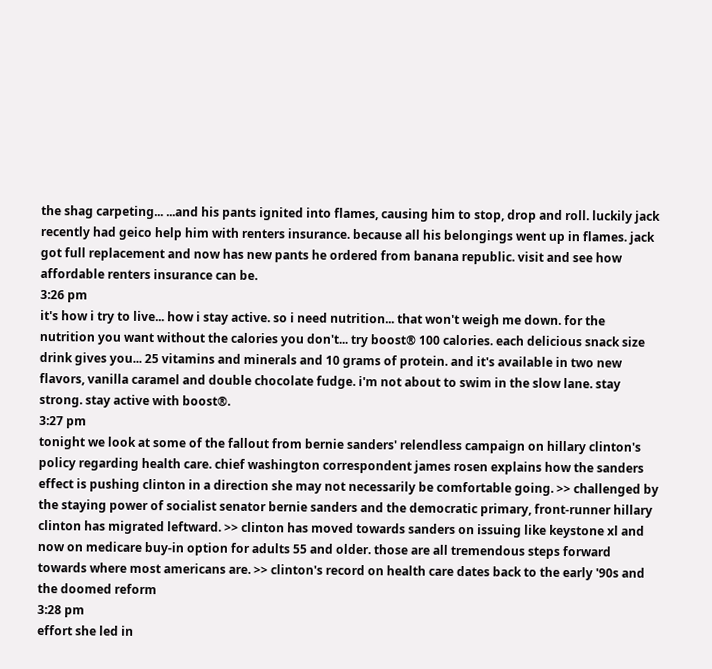the shag carpeting... ...and his pants ignited into flames, causing him to stop, drop and roll. luckily jack recently had geico help him with renters insurance. because all his belongings went up in flames. jack got full replacement and now has new pants he ordered from banana republic. visit and see how affordable renters insurance can be.
3:26 pm
it's how i try to live... how i stay active. so i need nutrition... that won't weigh me down. for the nutrition you want without the calories you don't... try boost® 100 calories. each delicious snack size drink gives you... 25 vitamins and minerals and 10 grams of protein. and it's available in two new flavors, vanilla caramel and double chocolate fudge. i'm not about to swim in the slow lane. stay strong. stay active with boost®.
3:27 pm
tonight we look at some of the fallout from bernie sanders' relendless campaign on hillary clinton's policy regarding health care. chief washington correspondent james rosen explains how the sanders effect is pushing clinton in a direction she may not necessarily be comfortable going. >> challenged by the staying power of socialist senator bernie sanders and the democratic primary, front-runner hillary clinton has migrated leftward. >> clinton has moved towards sanders on issuing like keystone xl and now on medicare buy-in option for adults 55 and older. those are all tremendous steps forward towards where most americans are. >> clinton's record on health care dates back to the early '90s and the doomed reform
3:28 pm
effort she led in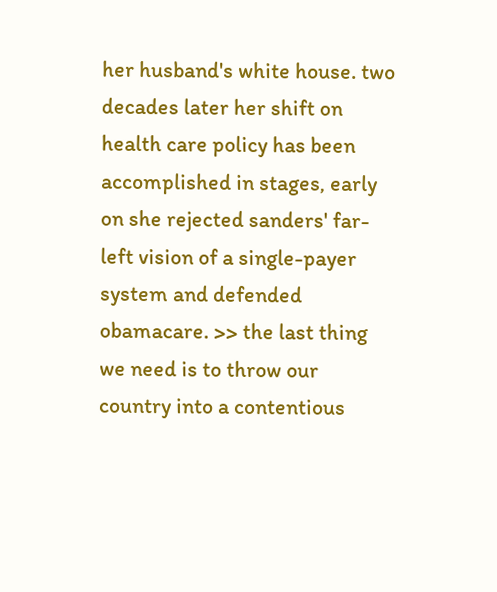her husband's white house. two decades later her shift on health care policy has been accomplished in stages, early on she rejected sanders' far-left vision of a single-payer system and defended obamacare. >> the last thing we need is to throw our country into a contentious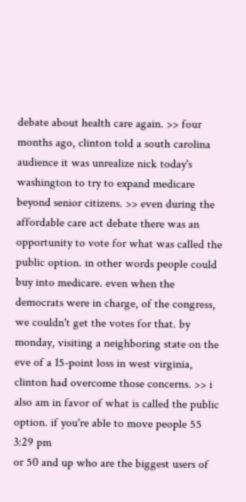debate about health care again. >> four months ago, clinton told a south carolina audience it was unrealize nick today's washington to try to expand medicare beyond senior citizens. >> even during the affordable care act debate there was an opportunity to vote for what was called the public option. in other words people could buy into medicare. even when the democrats were in charge, of the congress, we couldn't get the votes for that. by monday, visiting a neighboring state on the eve of a 15-point loss in west virginia, clinton had overcome those concerns. >> i also am in favor of what is called the public option. if you're able to move people 55
3:29 pm
or 50 and up who are the biggest users of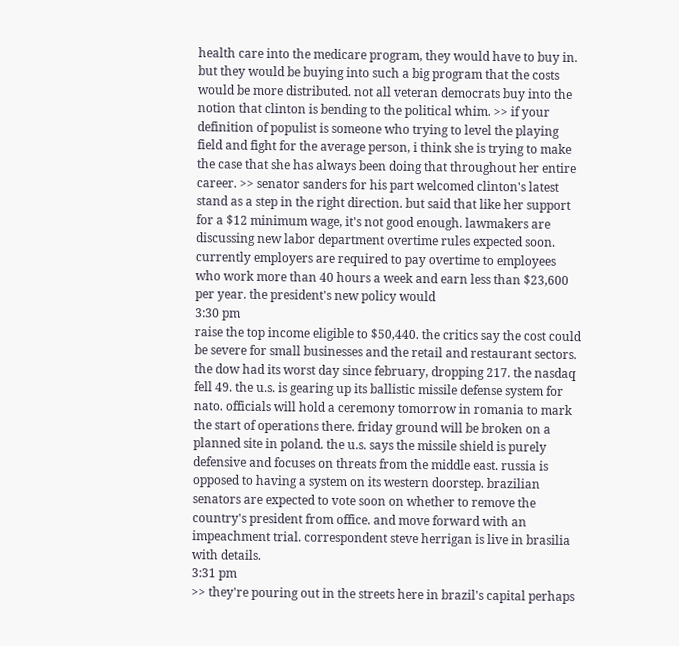health care into the medicare program, they would have to buy in. but they would be buying into such a big program that the costs would be more distributed. not all veteran democrats buy into the notion that clinton is bending to the political whim. >> if your definition of populist is someone who trying to level the playing field and fight for the average person, i think she is trying to make the case that she has always been doing that throughout her entire career. >> senator sanders for his part welcomed clinton's latest stand as a step in the right direction. but said that like her support for a $12 minimum wage, it's not good enough. lawmakers are discussing new labor department overtime rules expected soon. currently employers are required to pay overtime to employees who work more than 40 hours a week and earn less than $23,600 per year. the president's new policy would
3:30 pm
raise the top income eligible to $50,440. the critics say the cost could be severe for small businesses and the retail and restaurant sectors. the dow had its worst day since february, dropping 217. the nasdaq fell 49. the u.s. is gearing up its ballistic missile defense system for nato. officials will hold a ceremony tomorrow in romania to mark the start of operations there. friday ground will be broken on a planned site in poland. the u.s. says the missile shield is purely defensive and focuses on threats from the middle east. russia is opposed to having a system on its western doorstep. brazilian senators are expected to vote soon on whether to remove the country's president from office. and move forward with an impeachment trial. correspondent steve herrigan is live in brasilia with details.
3:31 pm
>> they're pouring out in the streets here in brazil's capital perhaps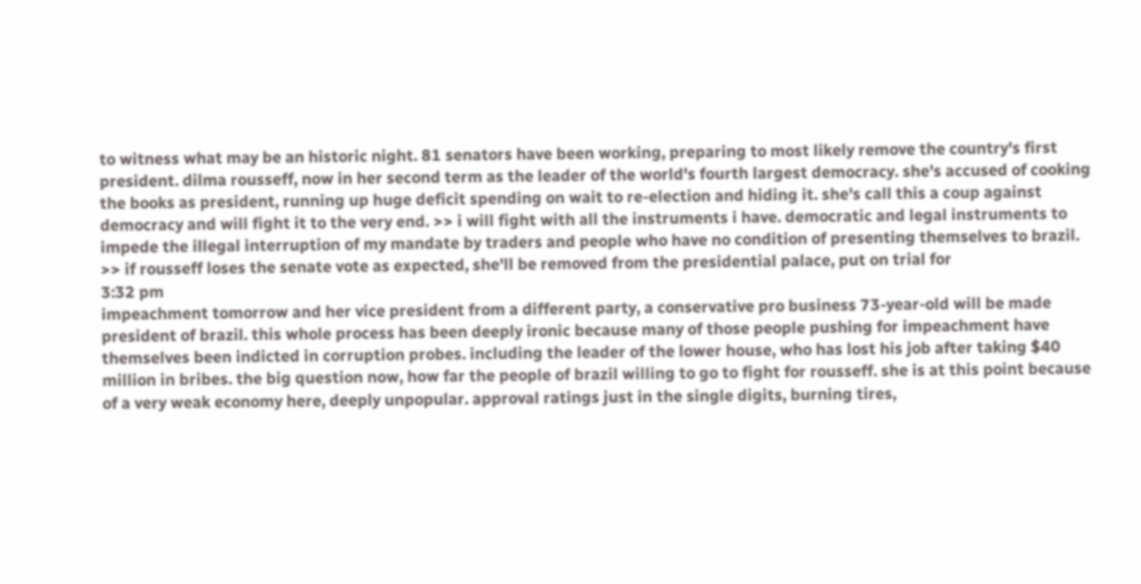to witness what may be an historic night. 81 senators have been working, preparing to most likely remove the country's first president. dilma rousseff, now in her second term as the leader of the world's fourth largest democracy. she's accused of cooking the books as president, running up huge deficit spending on wait to re-election and hiding it. she's call this a coup against democracy and will fight it to the very end. >> i will fight with all the instruments i have. democratic and legal instruments to impede the illegal interruption of my mandate by traders and people who have no condition of presenting themselves to brazil. >> if rousseff loses the senate vote as expected, she'll be removed from the presidential palace, put on trial for
3:32 pm
impeachment tomorrow and her vice president from a different party, a conservative pro business 73-year-old will be made president of brazil. this whole process has been deeply ironic because many of those people pushing for impeachment have themselves been indicted in corruption probes. including the leader of the lower house, who has lost his job after taking $40 million in bribes. the big question now, how far the people of brazil willing to go to fight for rousseff. she is at this point because of a very weak economy here, deeply unpopular. approval ratings just in the single digits, burning tires,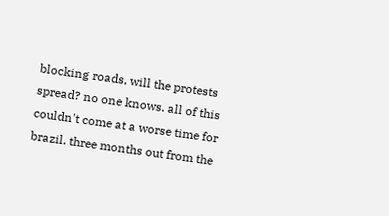blocking roads, will the protests spread? no one knows. all of this couldn't come at a worse time for brazil. three months out from the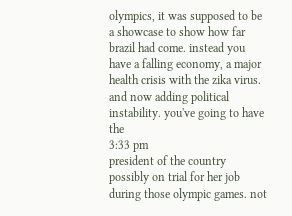olympics, it was supposed to be a showcase to show how far brazil had come. instead you have a falling economy, a major health crisis with the zika virus. and now adding political instability. you've going to have the
3:33 pm
president of the country possibly on trial for her job during those olympic games. not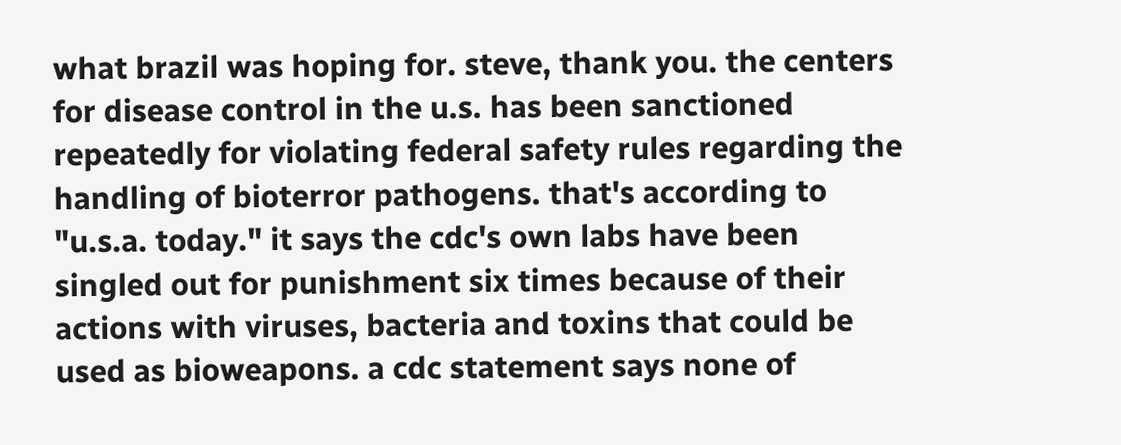what brazil was hoping for. steve, thank you. the centers for disease control in the u.s. has been sanctioned repeatedly for violating federal safety rules regarding the handling of bioterror pathogens. that's according to "u.s.a. today." it says the cdc's own labs have been singled out for punishment six times because of their actions with viruses, bacteria and toxins that could be used as bioweapons. a cdc statement says none of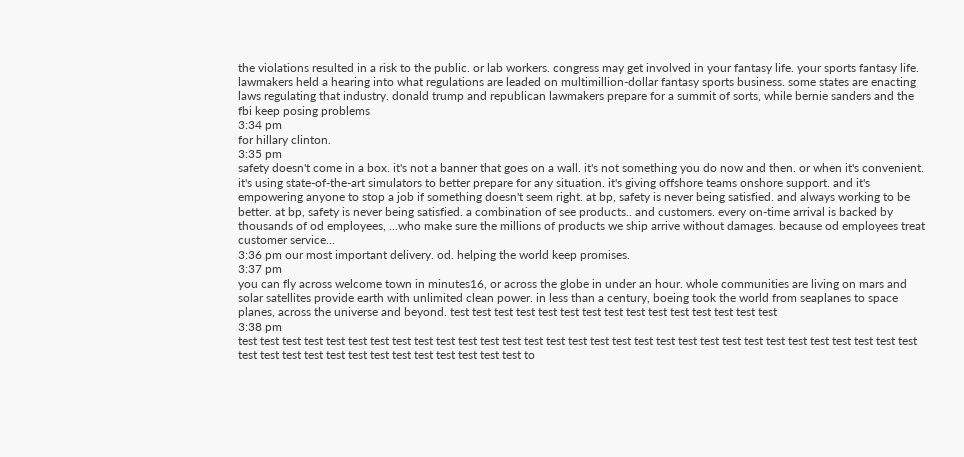the violations resulted in a risk to the public. or lab workers. congress may get involved in your fantasy life. your sports fantasy life. lawmakers held a hearing into what regulations are leaded on multimillion-dollar fantasy sports business. some states are enacting laws regulating that industry. donald trump and republican lawmakers prepare for a summit of sorts, while bernie sanders and the fbi keep posing problems
3:34 pm
for hillary clinton.
3:35 pm
safety doesn't come in a box. it's not a banner that goes on a wall. it's not something you do now and then. or when it's convenient. it's using state-of-the-art simulators to better prepare for any situation. it's giving offshore teams onshore support. and it's empowering anyone to stop a job if something doesn't seem right. at bp, safety is never being satisfied. and always working to be better. at bp, safety is never being satisfied. a combination of see products.. and customers. every on-time arrival is backed by thousands of od employees, ...who make sure the millions of products we ship arrive without damages. because od employees treat customer service...
3:36 pm our most important delivery. od. helping the world keep promises.
3:37 pm
you can fly across welcome town in minutes16, or across the globe in under an hour. whole communities are living on mars and solar satellites provide earth with unlimited clean power. in less than a century, boeing took the world from seaplanes to space planes, across the universe and beyond. test test test test test test test test test test test test test test test
3:38 pm
test test test test test test test test test test test test test test test test test test test test test test test test test test test test test test test test test test test test test test test test test test test test to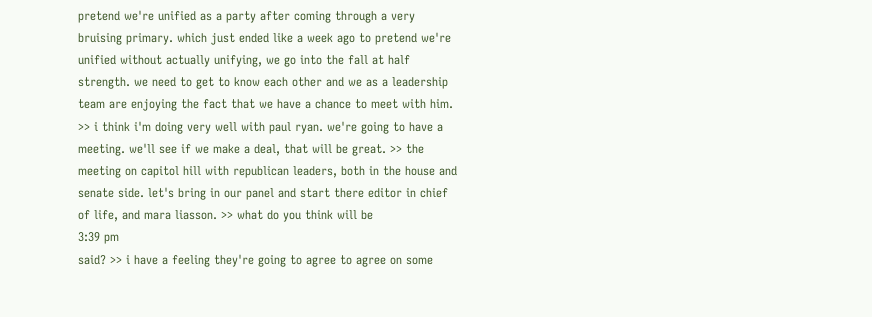pretend we're unified as a party after coming through a very bruising primary. which just ended like a week ago to pretend we're unified without actually unifying, we go into the fall at half strength. we need to get to know each other and we as a leadership team are enjoying the fact that we have a chance to meet with him. >> i think i'm doing very well with paul ryan. we're going to have a meeting. we'll see if we make a deal, that will be great. >> the meeting on capitol hill with republican leaders, both in the house and senate side. let's bring in our panel and start there editor in chief of life, and mara liasson. >> what do you think will be
3:39 pm
said? >> i have a feeling they're going to agree to agree on some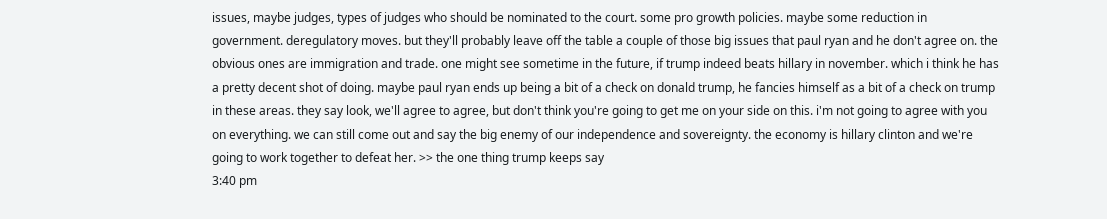issues, maybe judges, types of judges who should be nominated to the court. some pro growth policies. maybe some reduction in government. deregulatory moves. but they'll probably leave off the table a couple of those big issues that paul ryan and he don't agree on. the obvious ones are immigration and trade. one might see sometime in the future, if trump indeed beats hillary in november. which i think he has a pretty decent shot of doing. maybe paul ryan ends up being a bit of a check on donald trump, he fancies himself as a bit of a check on trump in these areas. they say look, we'll agree to agree, but don't think you're going to get me on your side on this. i'm not going to agree with you on everything. we can still come out and say the big enemy of our independence and sovereignty. the economy is hillary clinton and we're going to work together to defeat her. >> the one thing trump keeps say
3:40 pm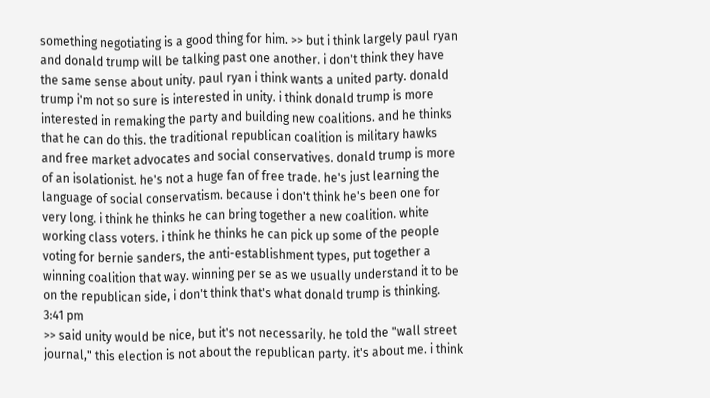something negotiating is a good thing for him. >> but i think largely paul ryan and donald trump will be talking past one another. i don't think they have the same sense about unity. paul ryan i think wants a united party. donald trump i'm not so sure is interested in unity. i think donald trump is more interested in remaking the party and building new coalitions. and he thinks that he can do this. the traditional republican coalition is military hawks and free market advocates and social conservatives. donald trump is more of an isolationist. he's not a huge fan of free trade. he's just learning the language of social conservatism. because i don't think he's been one for very long. i think he thinks he can bring together a new coalition. white working class voters. i think he thinks he can pick up some of the people voting for bernie sanders, the anti-establishment types, put together a winning coalition that way. winning per se as we usually understand it to be on the republican side, i don't think that's what donald trump is thinking.
3:41 pm
>> said unity would be nice, but it's not necessarily. he told the "wall street journal," this election is not about the republican party. it's about me. i think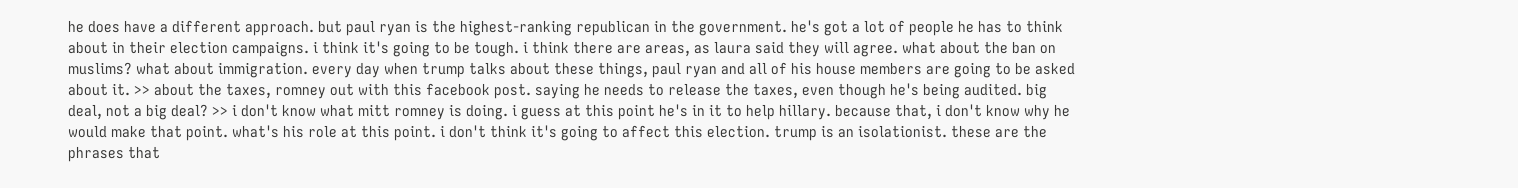he does have a different approach. but paul ryan is the highest-ranking republican in the government. he's got a lot of people he has to think about in their election campaigns. i think it's going to be tough. i think there are areas, as laura said they will agree. what about the ban on muslims? what about immigration. every day when trump talks about these things, paul ryan and all of his house members are going to be asked about it. >> about the taxes, romney out with this facebook post. saying he needs to release the taxes, even though he's being audited. big deal, not a big deal? >> i don't know what mitt romney is doing. i guess at this point he's in it to help hillary. because that, i don't know why he would make that point. what's his role at this point. i don't think it's going to affect this election. trump is an isolationist. these are the phrases that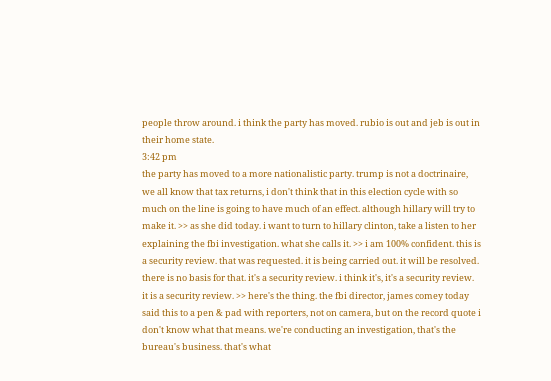people throw around. i think the party has moved. rubio is out and jeb is out in their home state.
3:42 pm
the party has moved to a more nationalistic party. trump is not a doctrinaire, we all know that tax returns, i don't think that in this election cycle with so much on the line is going to have much of an effect. although hillary will try to make it. >> as she did today. i want to turn to hillary clinton, take a listen to her explaining the fbi investigation. what she calls it. >> i am 100% confident. this is a security review. that was requested. it is being carried out. it will be resolved. there is no basis for that. it's a security review. i think it's, it's a security review. it is a security review. >> here's the thing. the fbi director, james comey today said this to a pen & pad with reporters, not on camera, but on the record quote i don't know what that means. we're conducting an investigation, that's the bureau's business. that's what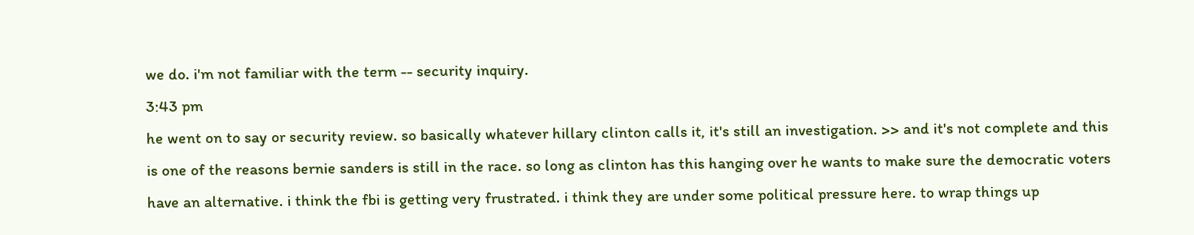we do. i'm not familiar with the term -- security inquiry.
3:43 pm
he went on to say or security review. so basically whatever hillary clinton calls it, it's still an investigation. >> and it's not complete and this is one of the reasons bernie sanders is still in the race. so long as clinton has this hanging over he wants to make sure the democratic voters have an alternative. i think the fbi is getting very frustrated. i think they are under some political pressure here. to wrap things up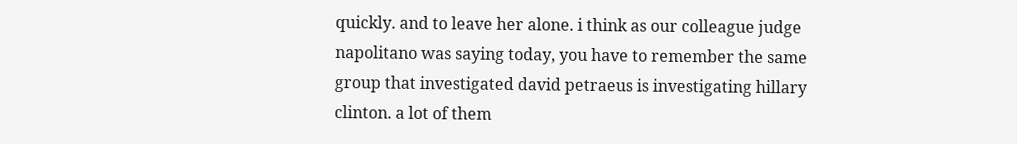quickly. and to leave her alone. i think as our colleague judge napolitano was saying today, you have to remember the same group that investigated david petraeus is investigating hillary clinton. a lot of them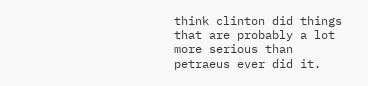think clinton did things that are probably a lot more serious than petraeus ever did it.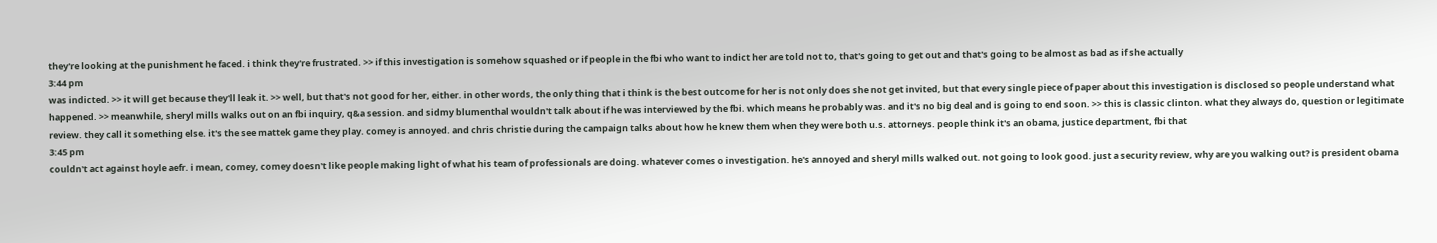they're looking at the punishment he faced. i think they're frustrated. >> if this investigation is somehow squashed or if people in the fbi who want to indict her are told not to, that's going to get out and that's going to be almost as bad as if she actually
3:44 pm
was indicted. >> it will get because they'll leak it. >> well, but that's not good for her, either. in other words, the only thing that i think is the best outcome for her is not only does she not get invited, but that every single piece of paper about this investigation is disclosed so people understand what happened. >> meanwhile, sheryl mills walks out on an fbi inquiry, q&a session. and sidmy blumenthal wouldn't talk about if he was interviewed by the fbi. which means he probably was. and it's no big deal and is going to end soon. >> this is classic clinton. what they always do, question or legitimate review. they call it something else. it's the see mattek game they play. comey is annoyed. and chris christie during the campaign talks about how he knew them when they were both u.s. attorneys. people think it's an obama, justice department, fbi that
3:45 pm
couldn't act against hoyle aefr. i mean, comey, comey doesn't like people making light of what his team of professionals are doing. whatever comes o investigation. he's annoyed and sheryl mills walked out. not going to look good. just a security review, why are you walking out? is president obama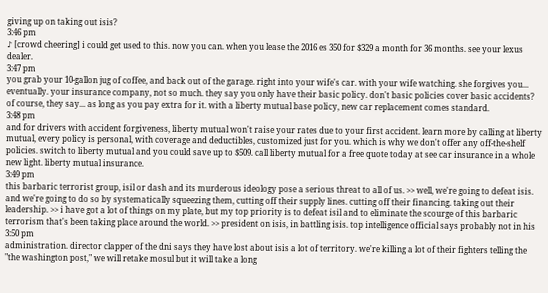giving up on taking out isis?
3:46 pm
♪ [crowd cheering] i could get used to this. now you can. when you lease the 2016 es 350 for $329 a month for 36 months. see your lexus dealer.
3:47 pm
you grab your 10-gallon jug of coffee, and back out of the garage. right into your wife's car. with your wife watching. she forgives you... eventually. your insurance company, not so much. they say you only have their basic policy. don't basic policies cover basic accidents? of course, they say... as long as you pay extra for it. with a liberty mutual base policy, new car replacement comes standard.
3:48 pm
and for drivers with accident forgiveness, liberty mutual won't raise your rates due to your first accident. learn more by calling at liberty mutual, every policy is personal, with coverage and deductibles, customized just for you. which is why we don't offer any off-the-shelf policies. switch to liberty mutual and you could save up to $509. call liberty mutual for a free quote today at see car insurance in a whole new light. liberty mutual insurance.
3:49 pm
this barbaric terrorist group, isil or dash and its murderous ideology pose a serious threat to all of us. >> well, we're going to defeat isis. and we're going to do so by systematically squeezing them, cutting off their supply lines. cutting off their financing. taking out their leadership. >> i have got a lot of things on my plate, but my top priority is to defeat isil and to eliminate the scourge of this barbaric terrorism that's been taking place around the world. >> president on isis, in battling isis. top intelligence official says probably not in his
3:50 pm
administration. director clapper of the dni says they have lost about isis a lot of territory. we're killing a lot of their fighters telling the "the washington post," we will retake mosul but it will take a long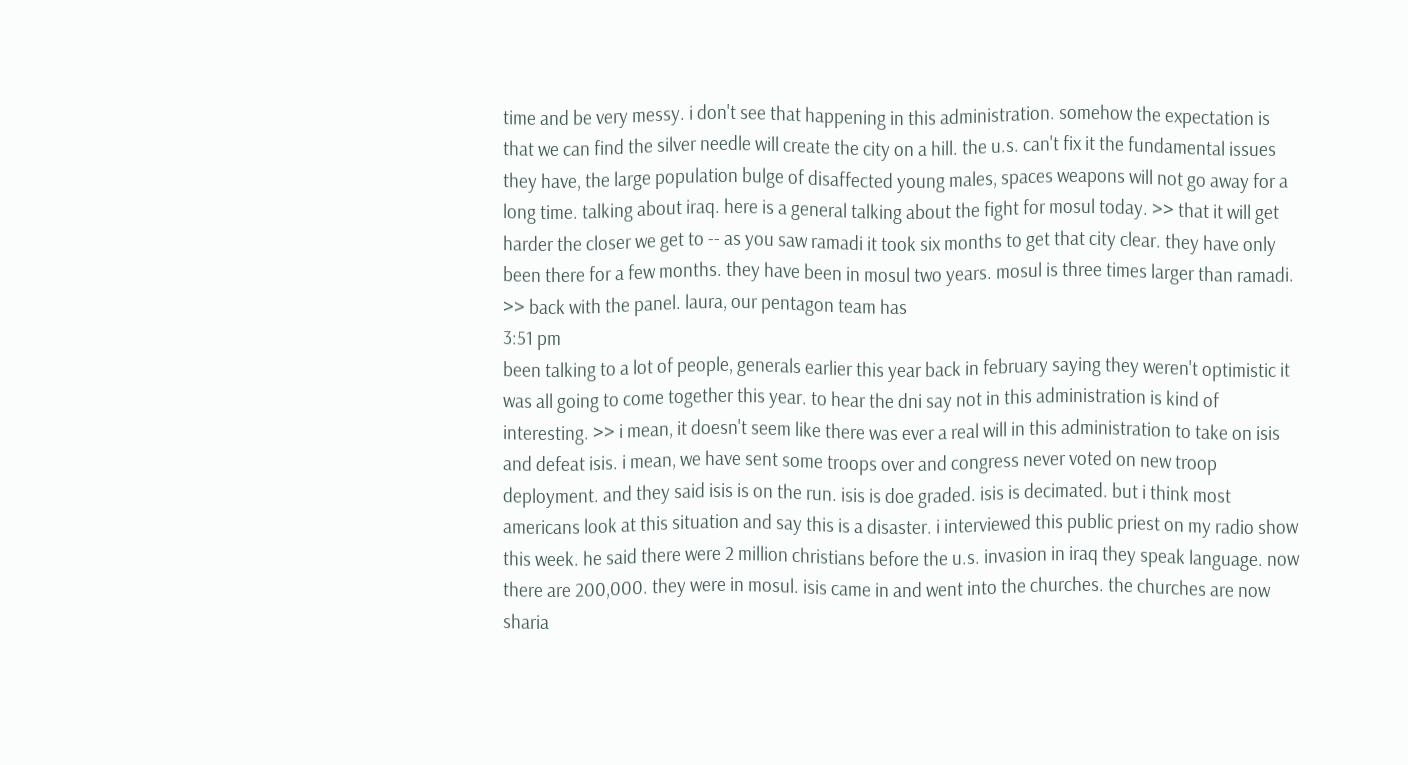time and be very messy. i don't see that happening in this administration. somehow the expectation is that we can find the silver needle will create the city on a hill. the u.s. can't fix it the fundamental issues they have, the large population bulge of disaffected young males, spaces weapons will not go away for a long time. talking about iraq. here is a general talking about the fight for mosul today. >> that it will get harder the closer we get to -- as you saw ramadi it took six months to get that city clear. they have only been there for a few months. they have been in mosul two years. mosul is three times larger than ramadi. >> back with the panel. laura, our pentagon team has
3:51 pm
been talking to a lot of people, generals earlier this year back in february saying they weren't optimistic it was all going to come together this year. to hear the dni say not in this administration is kind of interesting. >> i mean, it doesn't seem like there was ever a real will in this administration to take on isis and defeat isis. i mean, we have sent some troops over and congress never voted on new troop deployment. and they said isis is on the run. isis is doe graded. isis is decimated. but i think most americans look at this situation and say this is a disaster. i interviewed this public priest on my radio show this week. he said there were 2 million christians before the u.s. invasion in iraq they speak language. now there are 200,000. they were in mosul. isis came in and went into the churches. the churches are now sharia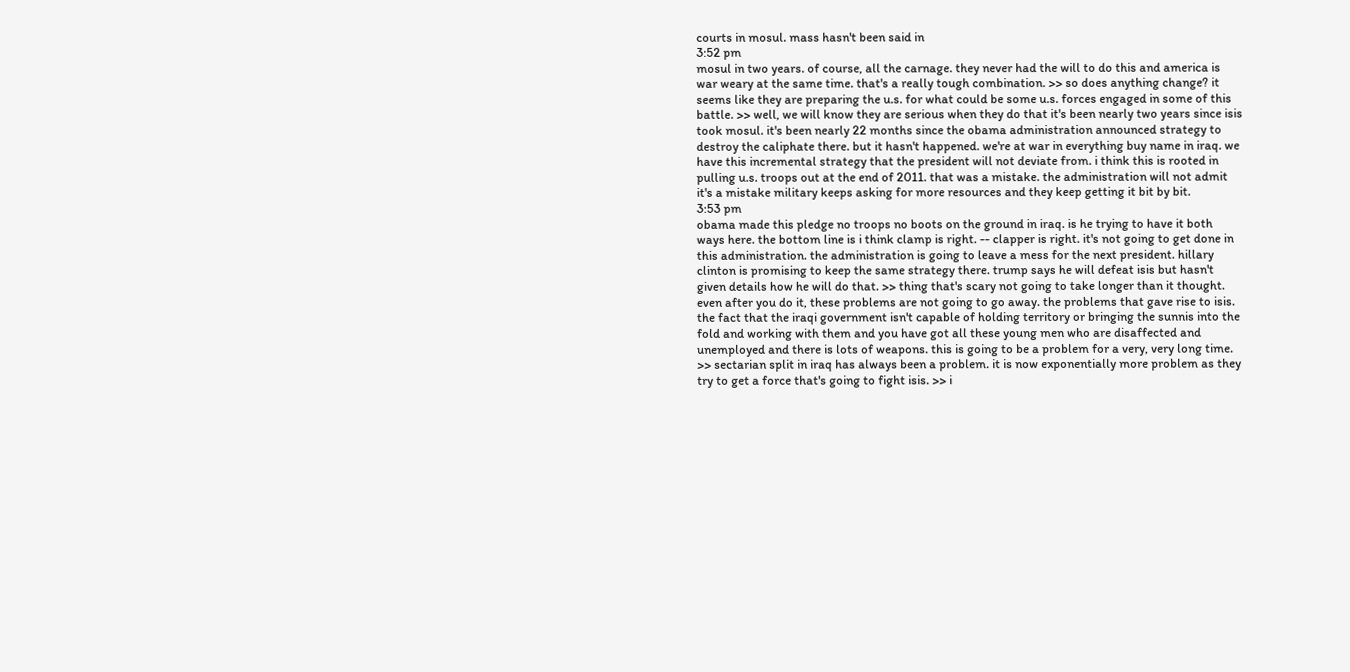courts in mosul. mass hasn't been said in
3:52 pm
mosul in two years. of course, all the carnage. they never had the will to do this and america is war weary at the same time. that's a really tough combination. >> so does anything change? it seems like they are preparing the u.s. for what could be some u.s. forces engaged in some of this battle. >> well, we will know they are serious when they do that it's been nearly two years since isis took mosul. it's been nearly 22 months since the obama administration announced strategy to destroy the caliphate there. but it hasn't happened. we're at war in everything buy name in iraq. we have this incremental strategy that the president will not deviate from. i think this is rooted in pulling u.s. troops out at the end of 2011. that was a mistake. the administration will not admit it's a mistake military keeps asking for more resources and they keep getting it bit by bit.
3:53 pm
obama made this pledge no troops no boots on the ground in iraq. is he trying to have it both ways here. the bottom line is i think clamp is right. -- clapper is right. it's not going to get done in this administration. the administration is going to leave a mess for the next president. hillary clinton is promising to keep the same strategy there. trump says he will defeat isis but hasn't given details how he will do that. >> thing that's scary not going to take longer than it thought. even after you do it, these problems are not going to go away. the problems that gave rise to isis. the fact that the iraqi government isn't capable of holding territory or bringing the sunnis into the fold and working with them and you have got all these young men who are disaffected and unemployed and there is lots of weapons. this is going to be a problem for a very, very long time. >> sectarian split in iraq has always been a problem. it is now exponentially more problem as they try to get a force that's going to fight isis. >> i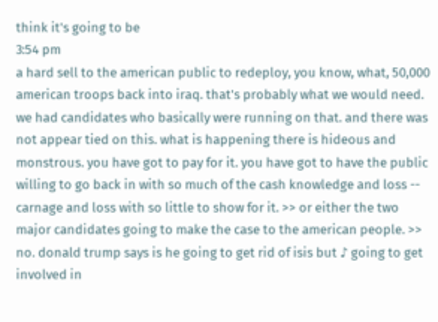think it's going to be
3:54 pm
a hard sell to the american public to redeploy, you know, what, 50,000 american troops back into iraq. that's probably what we would need. we had candidates who basically were running on that. and there was not appear tied on this. what is happening there is hideous and monstrous. you have got to pay for it. you have got to have the public willing to go back in with so much of the cash knowledge and loss -- carnage and loss with so little to show for it. >> or either the two major candidates going to make the case to the american people. >> no. donald trump says is he going to get rid of isis but ♪ going to get involved in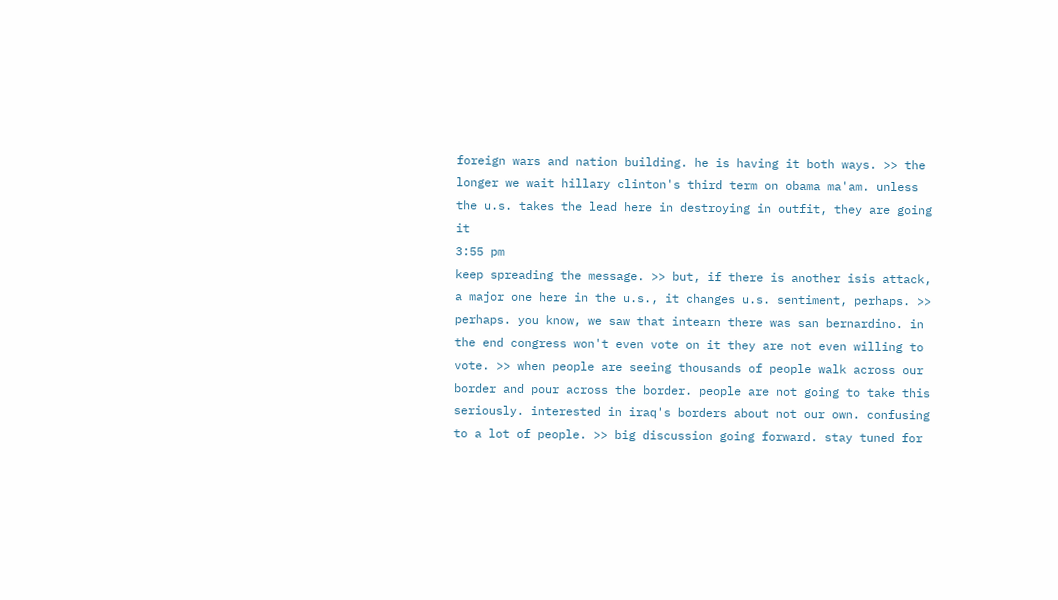foreign wars and nation building. he is having it both ways. >> the longer we wait hillary clinton's third term on obama ma'am. unless the u.s. takes the lead here in destroying in outfit, they are going it
3:55 pm
keep spreading the message. >> but, if there is another isis attack, a major one here in the u.s., it changes u.s. sentiment, perhaps. >> perhaps. you know, we saw that intearn there was san bernardino. in the end congress won't even vote on it they are not even willing to vote. >> when people are seeing thousands of people walk across our border and pour across the border. people are not going to take this seriously. interested in iraq's borders about not our own. confusing to a lot of people. >> big discussion going forward. stay tuned for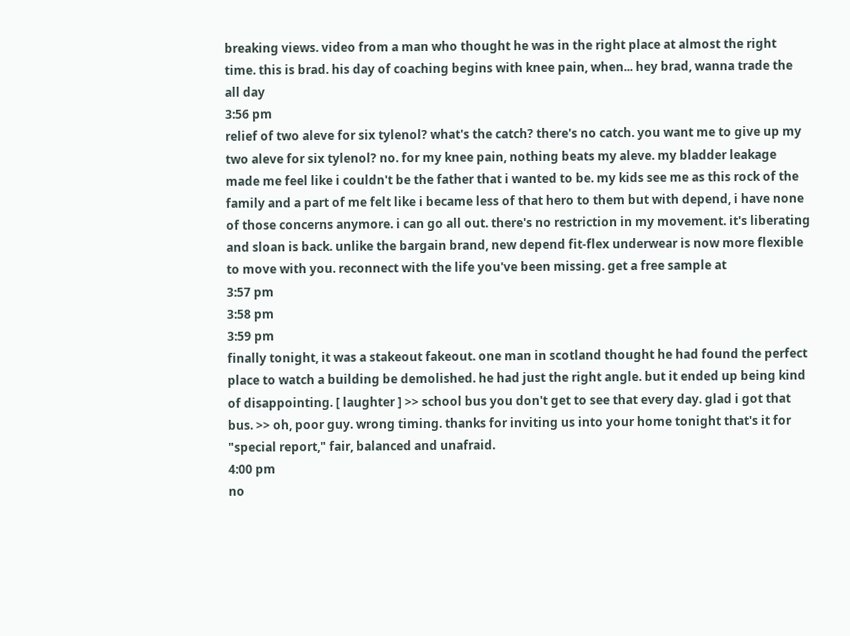breaking views. video from a man who thought he was in the right place at almost the right time. this is brad. his day of coaching begins with knee pain, when... hey brad, wanna trade the all day
3:56 pm
relief of two aleve for six tylenol? what's the catch? there's no catch. you want me to give up my two aleve for six tylenol? no. for my knee pain, nothing beats my aleve. my bladder leakage made me feel like i couldn't be the father that i wanted to be. my kids see me as this rock of the family and a part of me felt like i became less of that hero to them but with depend, i have none of those concerns anymore. i can go all out. there's no restriction in my movement. it's liberating and sloan is back. unlike the bargain brand, new depend fit-flex underwear is now more flexible to move with you. reconnect with the life you've been missing. get a free sample at
3:57 pm
3:58 pm
3:59 pm
finally tonight, it was a stakeout fakeout. one man in scotland thought he had found the perfect place to watch a building be demolished. he had just the right angle. but it ended up being kind of disappointing. [ laughter ] >> school bus you don't get to see that every day. glad i got that bus. >> oh, poor guy. wrong timing. thanks for inviting us into your home tonight that's it for "special report," fair, balanced and unafraid.
4:00 pm
no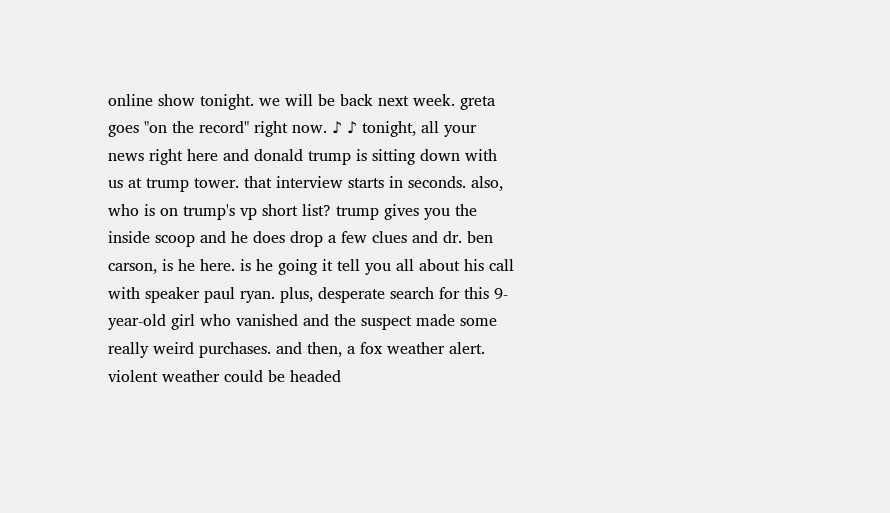online show tonight. we will be back next week. greta goes "on the record" right now. ♪ ♪ tonight, all your news right here and donald trump is sitting down with us at trump tower. that interview starts in seconds. also, who is on trump's vp short list? trump gives you the inside scoop and he does drop a few clues and dr. ben carson, is he here. is he going it tell you all about his call with speaker paul ryan. plus, desperate search for this 9-year-old girl who vanished and the suspect made some really weird purchases. and then, a fox weather alert. violent weather could be headed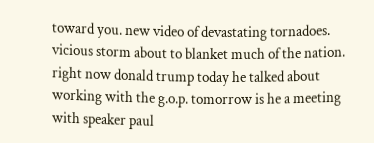toward you. new video of devastating tornadoes. vicious storm about to blanket much of the nation. right now donald trump today he talked about working with the g.o.p. tomorrow is he a meeting with speaker paul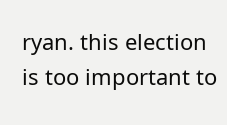ryan. this election is too important to